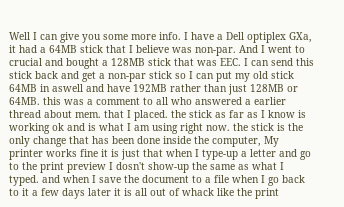Well I can give you some more info. I have a Dell optiplex GXa, it had a 64MB stick that I believe was non-par. And I went to crucial and bought a 128MB stick that was EEC. I can send this stick back and get a non-par stick so I can put my old stick 64MB in aswell and have 192MB rather than just 128MB or 64MB. this was a comment to all who answered a earlier thread about mem. that I placed. the stick as far as I know is working ok and is what I am using right now. the stick is the only change that has been done inside the computer, My printer works fine it is just that when I type-up a letter and go to the print preview I dosn't show-up the same as what I typed. and when I save the document to a file when I go back to it a few days later it is all out of whack like the print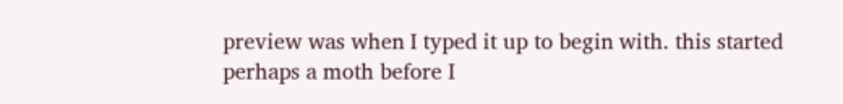preview was when I typed it up to begin with. this started perhaps a moth before I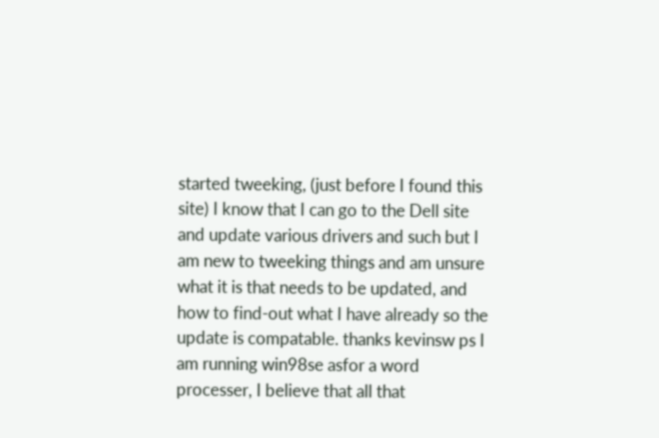started tweeking, (just before I found this site) I know that I can go to the Dell site and update various drivers and such but I am new to tweeking things and am unsure what it is that needs to be updated, and how to find-out what I have already so the update is compatable. thanks kevinsw ps I am running win98se asfor a word processer, I believe that all that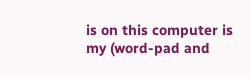is on this computer is my (word-pad and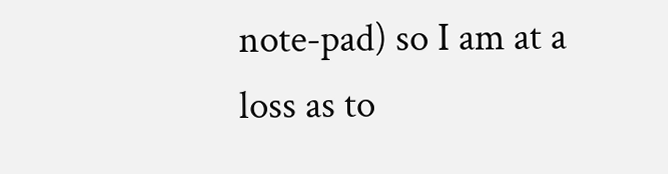note-pad) so I am at a loss as to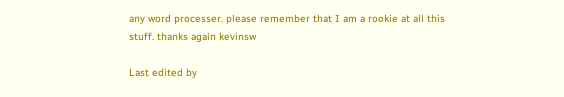any word processer. please remember that I am a rookie at all this stuff. thanks again kevinsw

Last edited by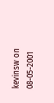kevinsw on 08-05-2001